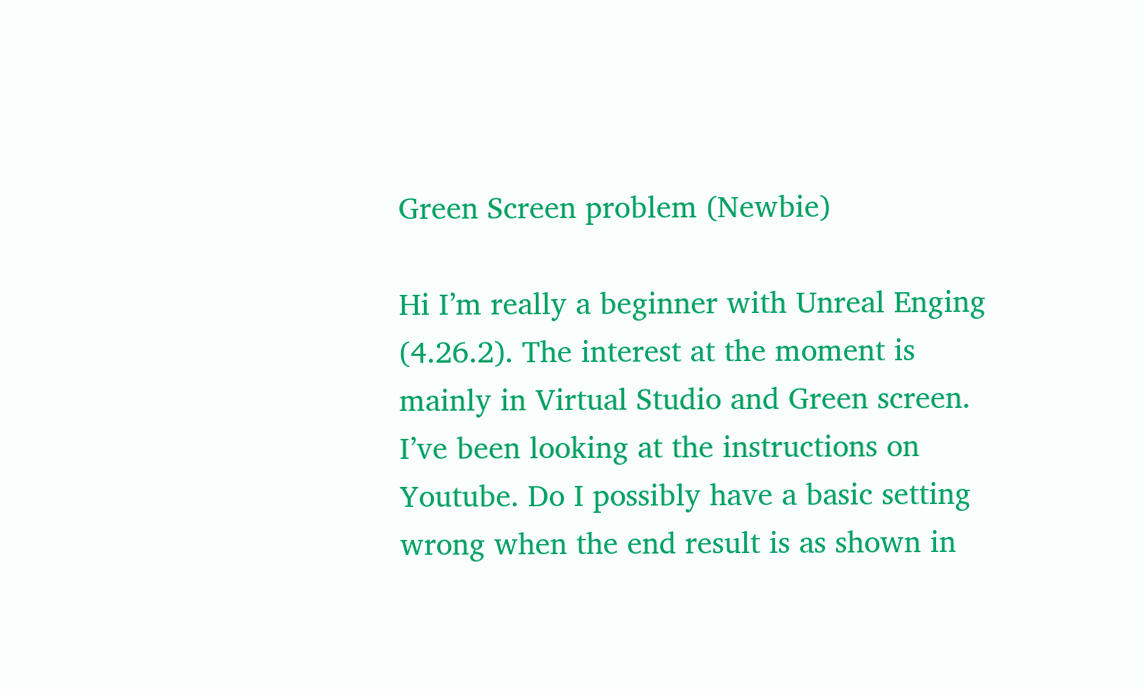Green Screen problem (Newbie)

Hi I’m really a beginner with Unreal Enging (4.26.2). The interest at the moment is mainly in Virtual Studio and Green screen. I’ve been looking at the instructions on Youtube. Do I possibly have a basic setting wrong when the end result is as shown in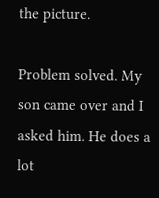the picture.

Problem solved. My son came over and I asked him. He does a lot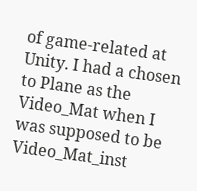of game-related at Unity. I had a chosen to Plane as the Video_Mat when I was supposed to be Video_Mat_inst